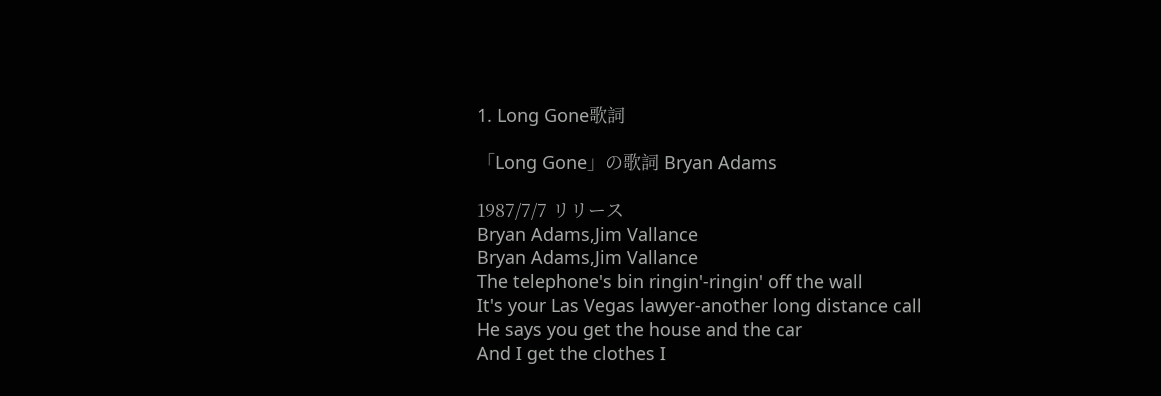1. Long Gone歌詞

「Long Gone」の歌詞 Bryan Adams

1987/7/7 リリース
Bryan Adams,Jim Vallance
Bryan Adams,Jim Vallance
The telephone's bin ringin'-ringin' off the wall
It's your Las Vegas lawyer-another long distance call
He says you get the house and the car
And I get the clothes I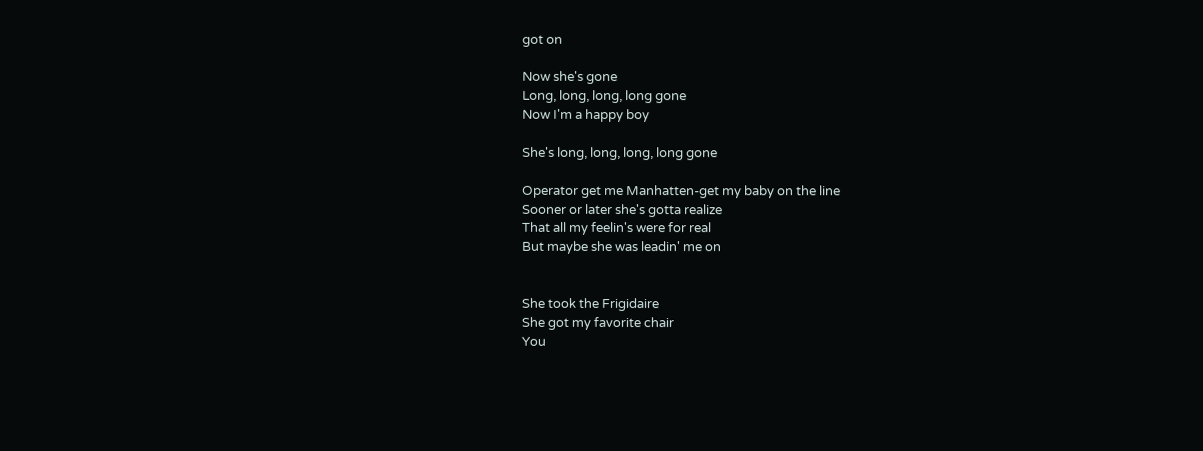got on

Now she's gone
Long, long, long, long gone
Now I'm a happy boy

She's long, long, long, long gone

Operator get me Manhatten-get my baby on the line
Sooner or later she's gotta realize
That all my feelin's were for real
But maybe she was leadin' me on


She took the Frigidaire
She got my favorite chair
You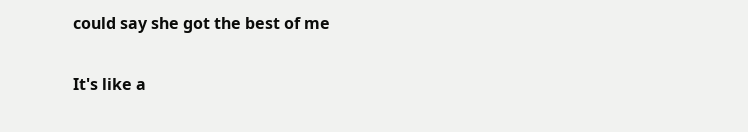could say she got the best of me

It's like a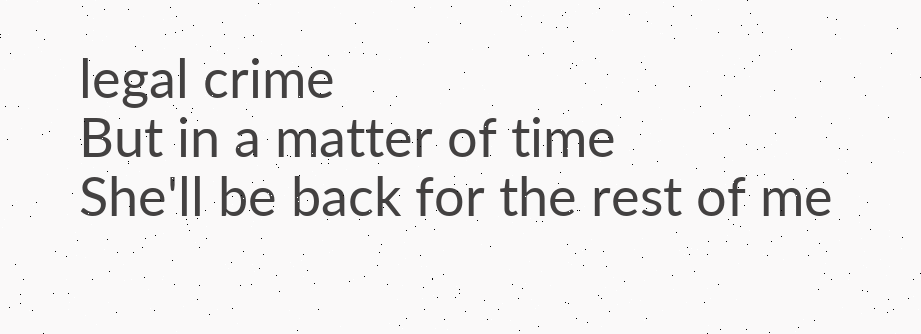legal crime
But in a matter of time
She'll be back for the rest of me